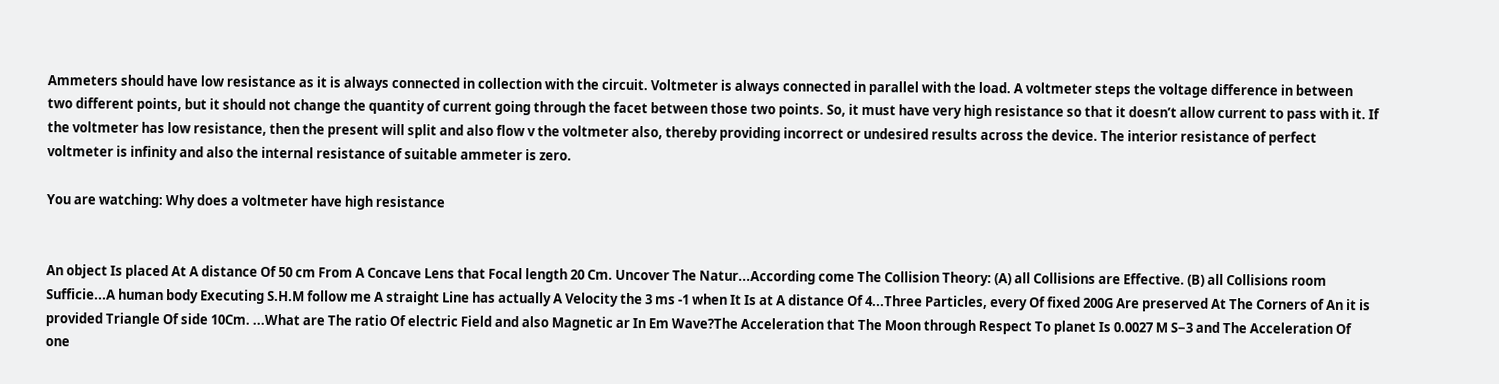Ammeters should have low resistance as it is always connected in collection with the circuit. Voltmeter is always connected in parallel with the load. A voltmeter steps the voltage difference in between two different points, but it should not change the quantity of current going through the facet between those two points. So, it must have very high resistance so that it doesn’t allow current to pass with it. If the voltmeter has low resistance, then the present will split and also flow v the voltmeter also, thereby providing incorrect or undesired results across the device. The interior resistance of perfect voltmeter is infinity and also the internal resistance of suitable ammeter is zero.

You are watching: Why does a voltmeter have high resistance


An object Is placed At A distance Of 50 cm From A Concave Lens that Focal length 20 Cm. Uncover The Natur...According come The Collision Theory: (A) all Collisions are Effective. (B) all Collisions room Sufficie...A human body Executing S.H.M follow me A straight Line has actually A Velocity the 3 ms -1 when It Is at A distance Of 4...Three Particles, every Of fixed 200G Are preserved At The Corners of An it is provided Triangle Of side 10Cm. ...What are The ratio Of electric Field and also Magnetic ar In Em Wave?The Acceleration that The Moon through Respect To planet Is 0.0027 M S−3 and The Acceleration Of one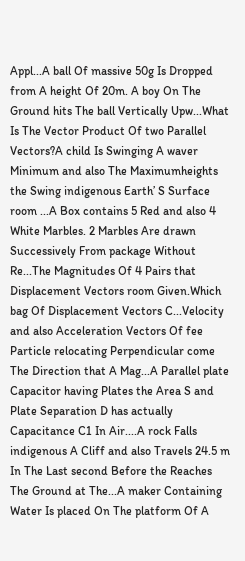Appl...A ball Of massive 50g Is Dropped from A height Of 20m. A boy On The Ground hits The ball Vertically Upw...What Is The Vector Product Of two Parallel Vectors?A child Is Swinging A waver Minimum and also The Maximumheights the Swing indigenous Earth’ S Surface room ...A Box contains 5 Red and also 4 White Marbles. 2 Marbles Are drawn Successively From package Without Re...The Magnitudes Of 4 Pairs that Displacement Vectors room Given.Which bag Of Displacement Vectors C...Velocity and also Acceleration Vectors Of fee Particle relocating Perpendicular come The Direction that A Mag...A Parallel plate Capacitor having Plates the Area S and Plate Separation D has actually Capacitance C1 In Air....A rock Falls indigenous A Cliff and also Travels 24.5 m In The Last second Before the Reaches The Ground at The...A maker Containing Water Is placed On The platform Of A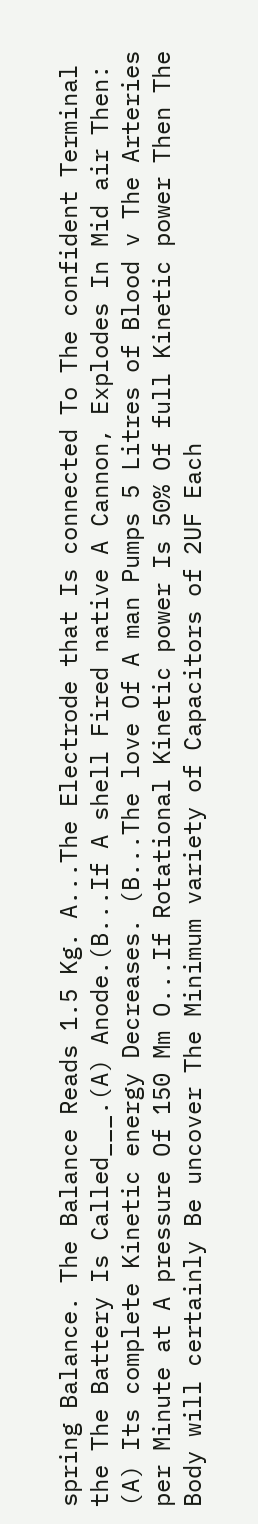spring Balance. The Balance Reads 1.5 Kg. A...The Electrode that Is connected To The confident Terminal the The Battery Is Called___.(A) Anode.(B...If A shell Fired native A Cannon, Explodes In Mid air Then: (A) Its complete Kinetic energy Decreases. (B...The love Of A man Pumps 5 Litres of Blood v The Arteries per Minute at A pressure Of 150 Mm O...If Rotational Kinetic power Is 50% Of full Kinetic power Then The Body will certainly Be uncover The Minimum variety of Capacitors of 2UF Each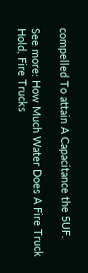compelled To attain A Capacitance the 5UF.

See more: How Much Water Does A Fire Truck Hold, Fire Trucks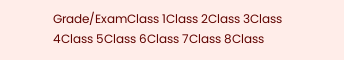Grade/ExamClass 1Class 2Class 3Class 4Class 5Class 6Class 7Class 8Class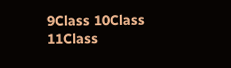9Class 10Class 11Class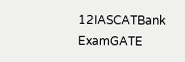12IASCATBank ExamGATE